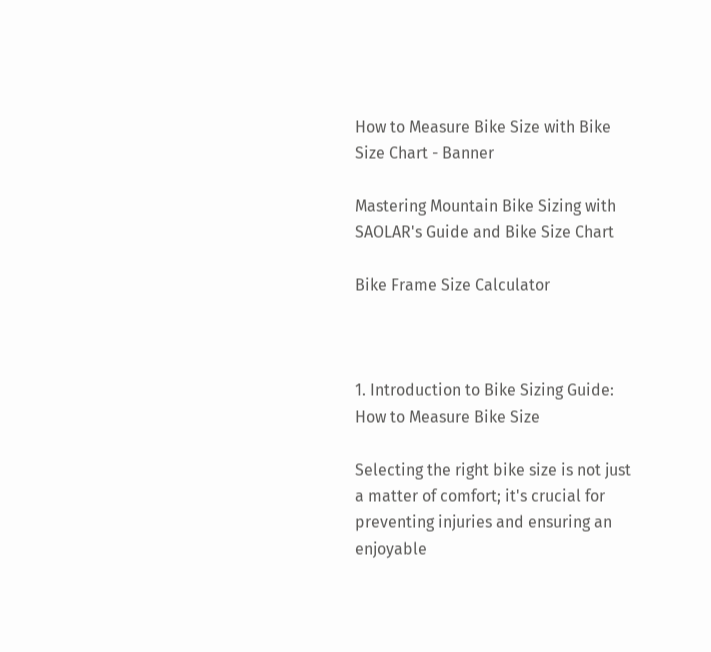How to Measure Bike Size with Bike Size Chart - Banner

Mastering Mountain Bike Sizing with SAOLAR's Guide and Bike Size Chart

Bike Frame Size Calculator



1. Introduction to Bike Sizing Guide: How to Measure Bike Size

Selecting the right bike size is not just a matter of comfort; it's crucial for preventing injuries and ensuring an enjoyable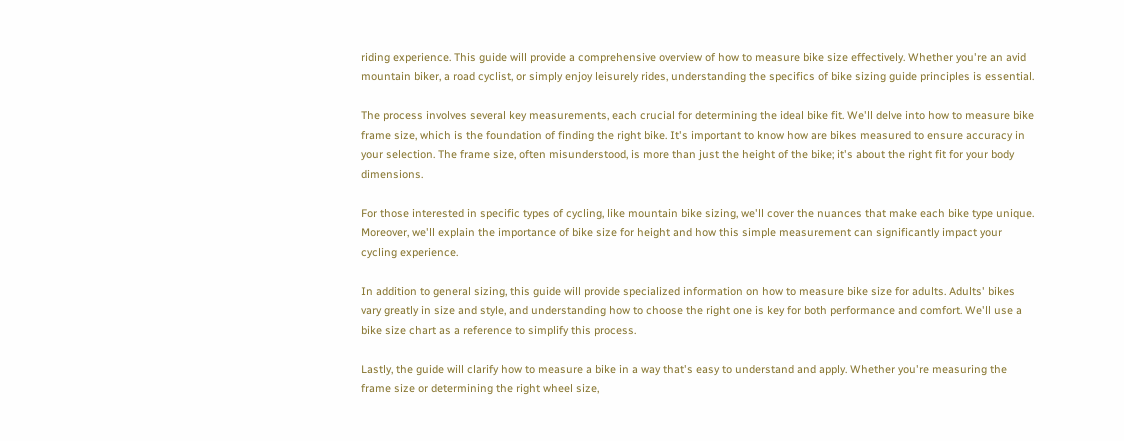riding experience. This guide will provide a comprehensive overview of how to measure bike size effectively. Whether you're an avid mountain biker, a road cyclist, or simply enjoy leisurely rides, understanding the specifics of bike sizing guide principles is essential.

The process involves several key measurements, each crucial for determining the ideal bike fit. We'll delve into how to measure bike frame size, which is the foundation of finding the right bike. It's important to know how are bikes measured to ensure accuracy in your selection. The frame size, often misunderstood, is more than just the height of the bike; it's about the right fit for your body dimensions.

For those interested in specific types of cycling, like mountain bike sizing, we'll cover the nuances that make each bike type unique. Moreover, we'll explain the importance of bike size for height and how this simple measurement can significantly impact your cycling experience.

In addition to general sizing, this guide will provide specialized information on how to measure bike size for adults. Adults' bikes vary greatly in size and style, and understanding how to choose the right one is key for both performance and comfort. We'll use a bike size chart as a reference to simplify this process.

Lastly, the guide will clarify how to measure a bike in a way that's easy to understand and apply. Whether you're measuring the frame size or determining the right wheel size,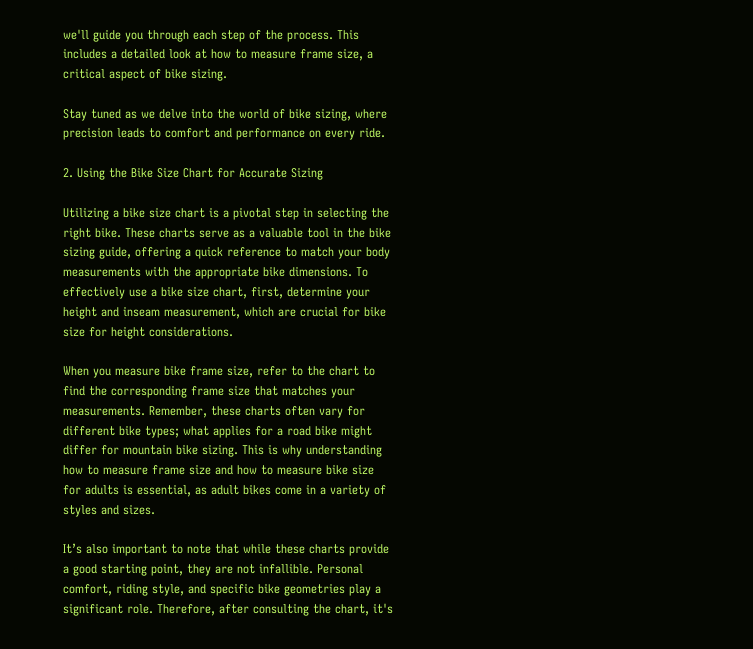we'll guide you through each step of the process. This includes a detailed look at how to measure frame size, a critical aspect of bike sizing.

Stay tuned as we delve into the world of bike sizing, where precision leads to comfort and performance on every ride.

2. Using the Bike Size Chart for Accurate Sizing

Utilizing a bike size chart is a pivotal step in selecting the right bike. These charts serve as a valuable tool in the bike sizing guide, offering a quick reference to match your body measurements with the appropriate bike dimensions. To effectively use a bike size chart, first, determine your height and inseam measurement, which are crucial for bike size for height considerations.

When you measure bike frame size, refer to the chart to find the corresponding frame size that matches your measurements. Remember, these charts often vary for different bike types; what applies for a road bike might differ for mountain bike sizing. This is why understanding how to measure frame size and how to measure bike size for adults is essential, as adult bikes come in a variety of styles and sizes.

It’s also important to note that while these charts provide a good starting point, they are not infallible. Personal comfort, riding style, and specific bike geometries play a significant role. Therefore, after consulting the chart, it's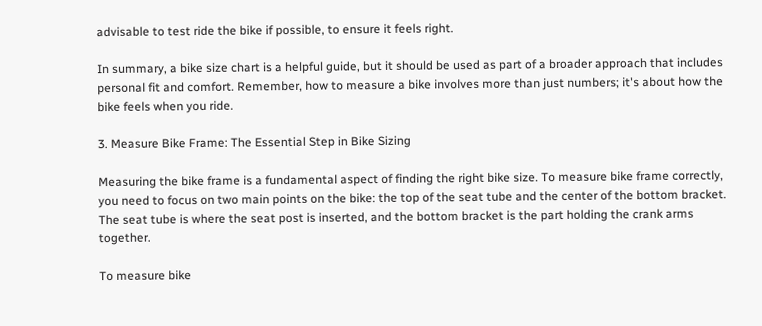advisable to test ride the bike if possible, to ensure it feels right.

In summary, a bike size chart is a helpful guide, but it should be used as part of a broader approach that includes personal fit and comfort. Remember, how to measure a bike involves more than just numbers; it's about how the bike feels when you ride.

3. Measure Bike Frame: The Essential Step in Bike Sizing

Measuring the bike frame is a fundamental aspect of finding the right bike size. To measure bike frame correctly, you need to focus on two main points on the bike: the top of the seat tube and the center of the bottom bracket. The seat tube is where the seat post is inserted, and the bottom bracket is the part holding the crank arms together.

To measure bike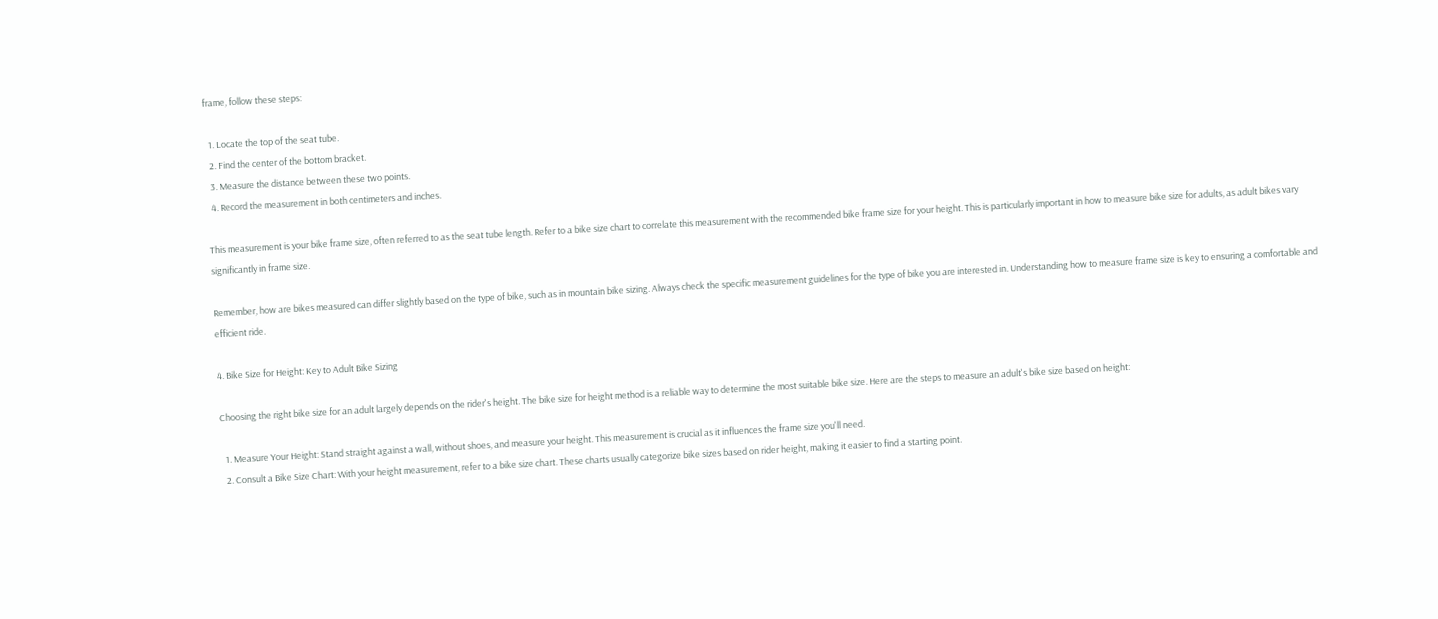frame, follow these steps:

  1. Locate the top of the seat tube.
  2. Find the center of the bottom bracket.
  3. Measure the distance between these two points.
  4. Record the measurement in both centimeters and inches.

This measurement is your bike frame size, often referred to as the seat tube length. Refer to a bike size chart to correlate this measurement with the recommended bike frame size for your height. This is particularly important in how to measure bike size for adults, as adult bikes vary significantly in frame size.

Remember, how are bikes measured can differ slightly based on the type of bike, such as in mountain bike sizing. Always check the specific measurement guidelines for the type of bike you are interested in. Understanding how to measure frame size is key to ensuring a comfortable and efficient ride.

4. Bike Size for Height: Key to Adult Bike Sizing

Choosing the right bike size for an adult largely depends on the rider's height. The bike size for height method is a reliable way to determine the most suitable bike size. Here are the steps to measure an adult's bike size based on height:

  1. Measure Your Height: Stand straight against a wall, without shoes, and measure your height. This measurement is crucial as it influences the frame size you'll need.
  2. Consult a Bike Size Chart: With your height measurement, refer to a bike size chart. These charts usually categorize bike sizes based on rider height, making it easier to find a starting point.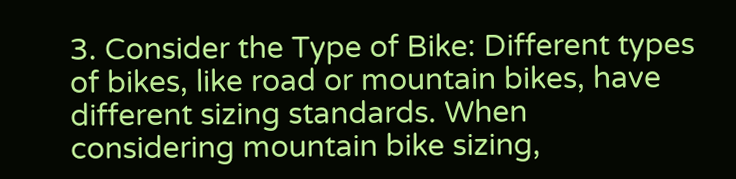3. Consider the Type of Bike: Different types of bikes, like road or mountain bikes, have different sizing standards. When considering mountain bike sizing,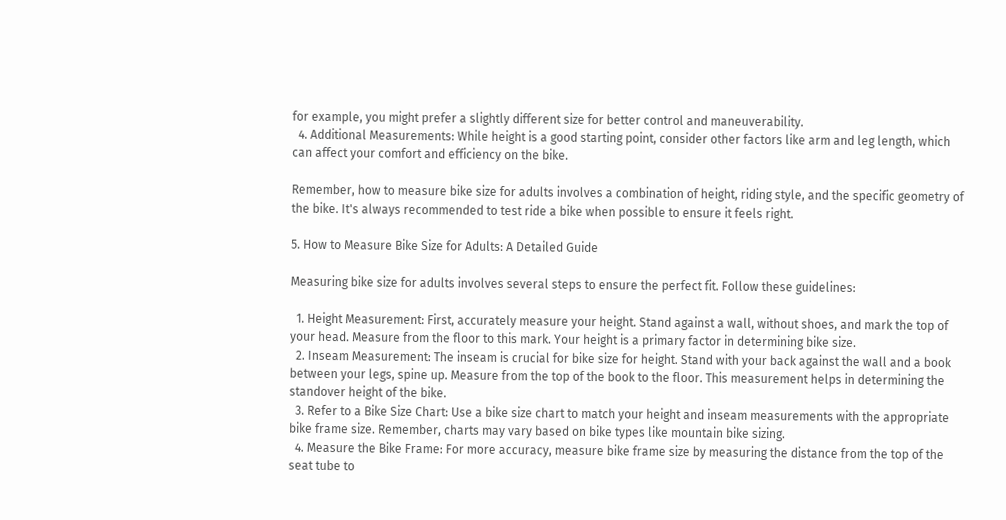for example, you might prefer a slightly different size for better control and maneuverability.
  4. Additional Measurements: While height is a good starting point, consider other factors like arm and leg length, which can affect your comfort and efficiency on the bike.

Remember, how to measure bike size for adults involves a combination of height, riding style, and the specific geometry of the bike. It's always recommended to test ride a bike when possible to ensure it feels right.

5. How to Measure Bike Size for Adults: A Detailed Guide

Measuring bike size for adults involves several steps to ensure the perfect fit. Follow these guidelines:

  1. Height Measurement: First, accurately measure your height. Stand against a wall, without shoes, and mark the top of your head. Measure from the floor to this mark. Your height is a primary factor in determining bike size.
  2. Inseam Measurement: The inseam is crucial for bike size for height. Stand with your back against the wall and a book between your legs, spine up. Measure from the top of the book to the floor. This measurement helps in determining the standover height of the bike.
  3. Refer to a Bike Size Chart: Use a bike size chart to match your height and inseam measurements with the appropriate bike frame size. Remember, charts may vary based on bike types like mountain bike sizing.
  4. Measure the Bike Frame: For more accuracy, measure bike frame size by measuring the distance from the top of the seat tube to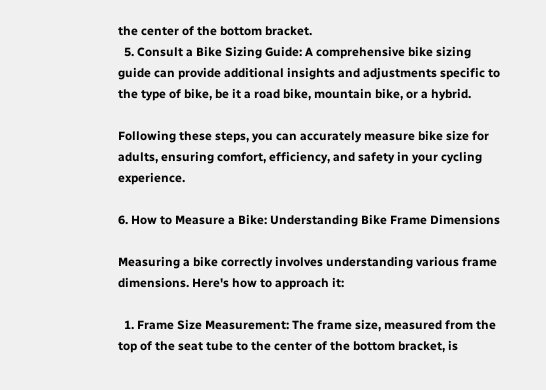the center of the bottom bracket.
  5. Consult a Bike Sizing Guide: A comprehensive bike sizing guide can provide additional insights and adjustments specific to the type of bike, be it a road bike, mountain bike, or a hybrid.

Following these steps, you can accurately measure bike size for adults, ensuring comfort, efficiency, and safety in your cycling experience.

6. How to Measure a Bike: Understanding Bike Frame Dimensions

Measuring a bike correctly involves understanding various frame dimensions. Here's how to approach it:

  1. Frame Size Measurement: The frame size, measured from the top of the seat tube to the center of the bottom bracket, is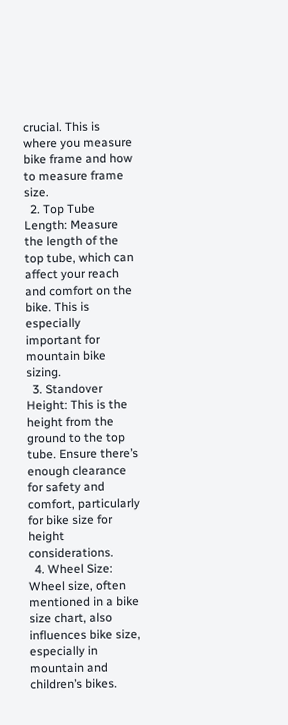crucial. This is where you measure bike frame and how to measure frame size.
  2. Top Tube Length: Measure the length of the top tube, which can affect your reach and comfort on the bike. This is especially important for mountain bike sizing.
  3. Standover Height: This is the height from the ground to the top tube. Ensure there’s enough clearance for safety and comfort, particularly for bike size for height considerations.
  4. Wheel Size: Wheel size, often mentioned in a bike size chart, also influences bike size, especially in mountain and children’s bikes.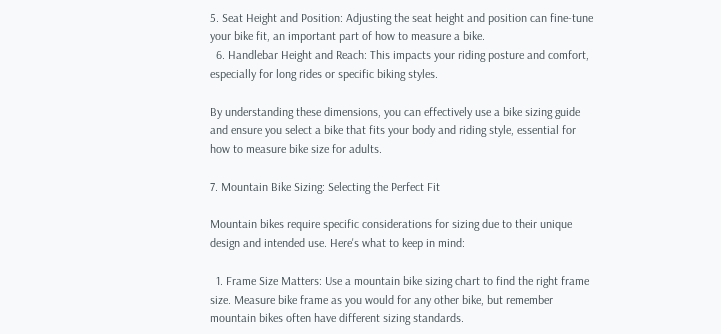5. Seat Height and Position: Adjusting the seat height and position can fine-tune your bike fit, an important part of how to measure a bike.
  6. Handlebar Height and Reach: This impacts your riding posture and comfort, especially for long rides or specific biking styles.

By understanding these dimensions, you can effectively use a bike sizing guide and ensure you select a bike that fits your body and riding style, essential for how to measure bike size for adults.

7. Mountain Bike Sizing: Selecting the Perfect Fit

Mountain bikes require specific considerations for sizing due to their unique design and intended use. Here's what to keep in mind:

  1. Frame Size Matters: Use a mountain bike sizing chart to find the right frame size. Measure bike frame as you would for any other bike, but remember mountain bikes often have different sizing standards.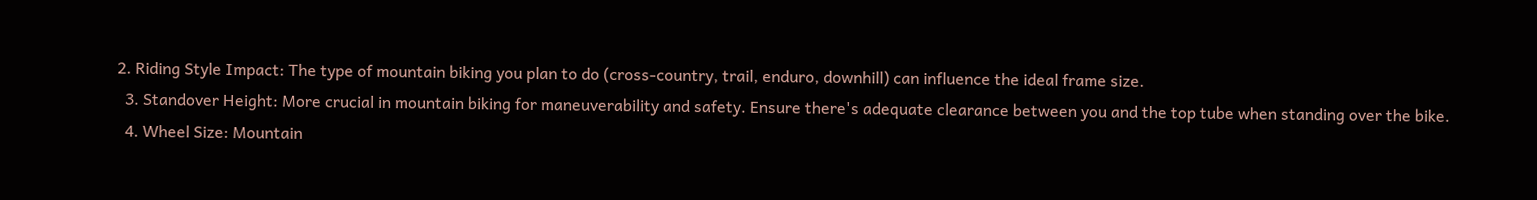2. Riding Style Impact: The type of mountain biking you plan to do (cross-country, trail, enduro, downhill) can influence the ideal frame size.
  3. Standover Height: More crucial in mountain biking for maneuverability and safety. Ensure there's adequate clearance between you and the top tube when standing over the bike.
  4. Wheel Size: Mountain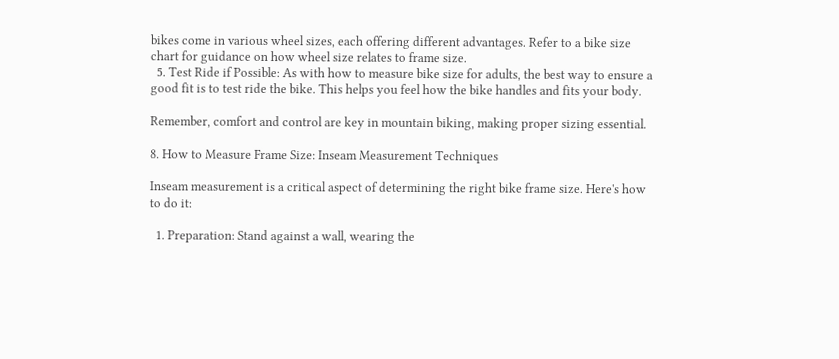bikes come in various wheel sizes, each offering different advantages. Refer to a bike size chart for guidance on how wheel size relates to frame size.
  5. Test Ride if Possible: As with how to measure bike size for adults, the best way to ensure a good fit is to test ride the bike. This helps you feel how the bike handles and fits your body.

Remember, comfort and control are key in mountain biking, making proper sizing essential.

8. How to Measure Frame Size: Inseam Measurement Techniques

Inseam measurement is a critical aspect of determining the right bike frame size. Here's how to do it:

  1. Preparation: Stand against a wall, wearing the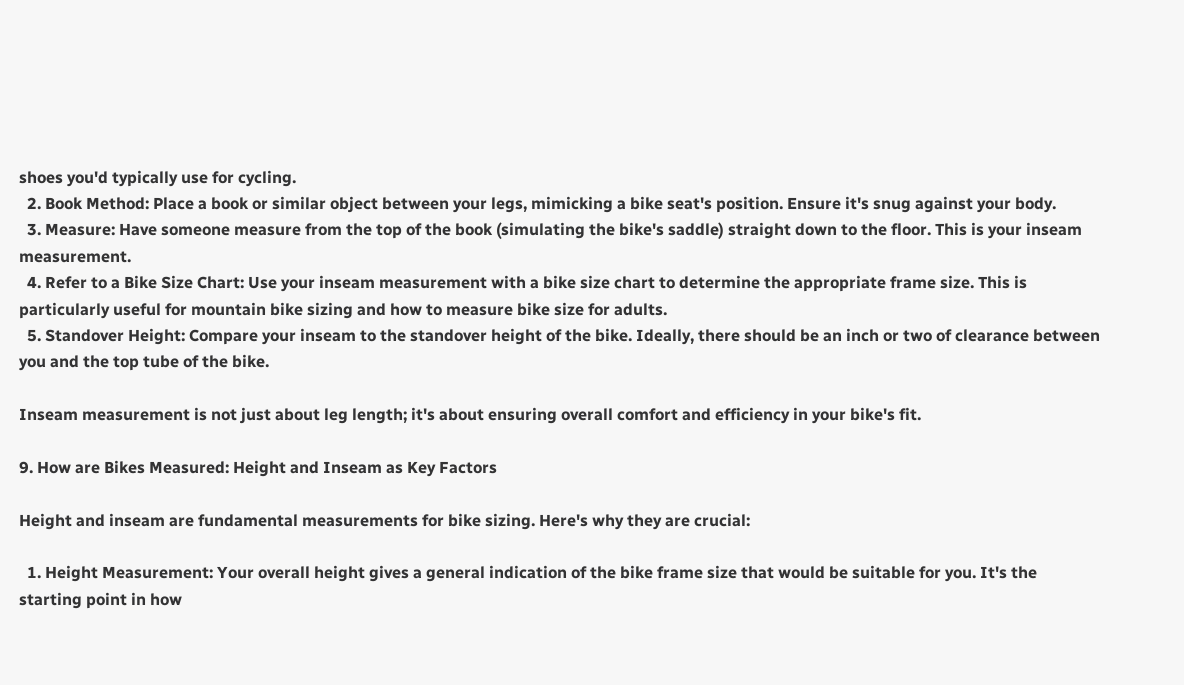shoes you'd typically use for cycling.
  2. Book Method: Place a book or similar object between your legs, mimicking a bike seat's position. Ensure it's snug against your body.
  3. Measure: Have someone measure from the top of the book (simulating the bike's saddle) straight down to the floor. This is your inseam measurement.
  4. Refer to a Bike Size Chart: Use your inseam measurement with a bike size chart to determine the appropriate frame size. This is particularly useful for mountain bike sizing and how to measure bike size for adults.
  5. Standover Height: Compare your inseam to the standover height of the bike. Ideally, there should be an inch or two of clearance between you and the top tube of the bike.

Inseam measurement is not just about leg length; it's about ensuring overall comfort and efficiency in your bike's fit.

9. How are Bikes Measured: Height and Inseam as Key Factors

Height and inseam are fundamental measurements for bike sizing. Here's why they are crucial:

  1. Height Measurement: Your overall height gives a general indication of the bike frame size that would be suitable for you. It's the starting point in how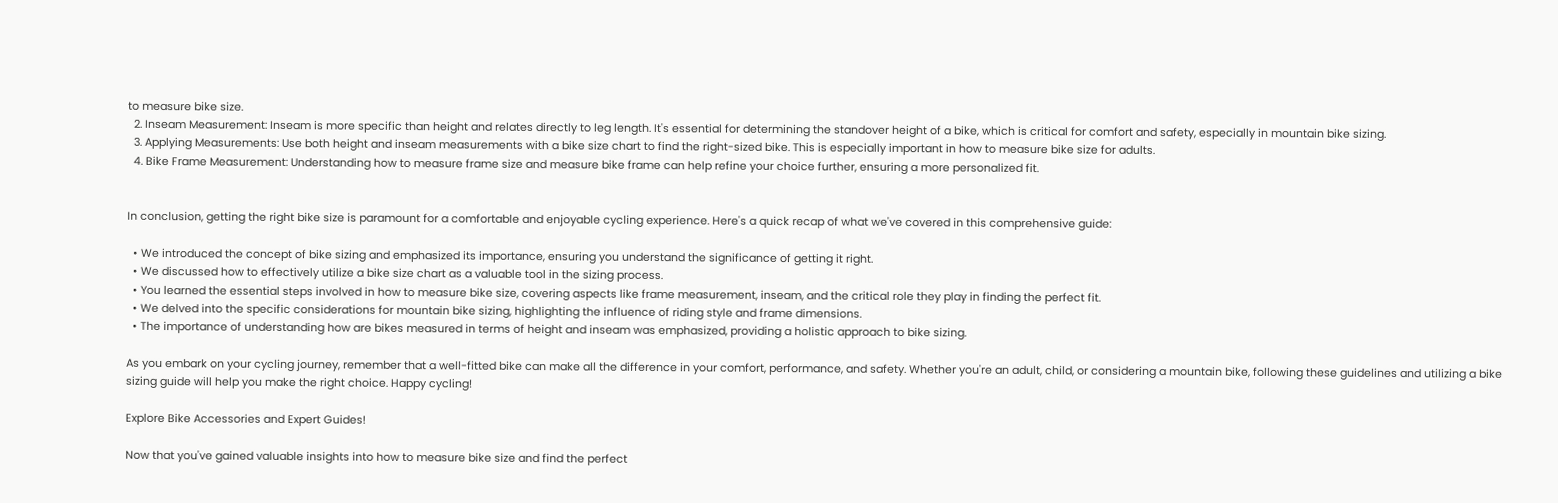to measure bike size.
  2. Inseam Measurement: Inseam is more specific than height and relates directly to leg length. It's essential for determining the standover height of a bike, which is critical for comfort and safety, especially in mountain bike sizing.
  3. Applying Measurements: Use both height and inseam measurements with a bike size chart to find the right-sized bike. This is especially important in how to measure bike size for adults.
  4. Bike Frame Measurement: Understanding how to measure frame size and measure bike frame can help refine your choice further, ensuring a more personalized fit.


In conclusion, getting the right bike size is paramount for a comfortable and enjoyable cycling experience. Here's a quick recap of what we've covered in this comprehensive guide:

  • We introduced the concept of bike sizing and emphasized its importance, ensuring you understand the significance of getting it right.
  • We discussed how to effectively utilize a bike size chart as a valuable tool in the sizing process.
  • You learned the essential steps involved in how to measure bike size, covering aspects like frame measurement, inseam, and the critical role they play in finding the perfect fit.
  • We delved into the specific considerations for mountain bike sizing, highlighting the influence of riding style and frame dimensions.
  • The importance of understanding how are bikes measured in terms of height and inseam was emphasized, providing a holistic approach to bike sizing.

As you embark on your cycling journey, remember that a well-fitted bike can make all the difference in your comfort, performance, and safety. Whether you're an adult, child, or considering a mountain bike, following these guidelines and utilizing a bike sizing guide will help you make the right choice. Happy cycling!

Explore Bike Accessories and Expert Guides!

Now that you've gained valuable insights into how to measure bike size and find the perfect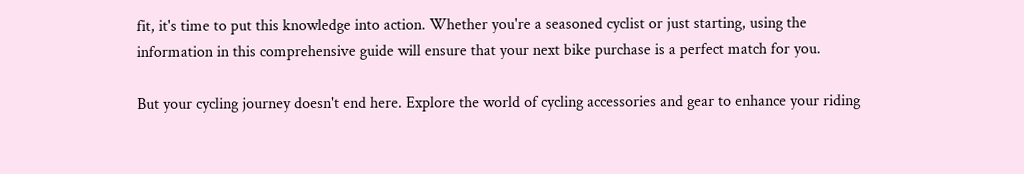fit, it's time to put this knowledge into action. Whether you're a seasoned cyclist or just starting, using the information in this comprehensive guide will ensure that your next bike purchase is a perfect match for you.

But your cycling journey doesn't end here. Explore the world of cycling accessories and gear to enhance your riding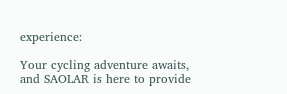experience:

Your cycling adventure awaits, and SAOLAR is here to provide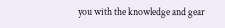you with the knowledge and gear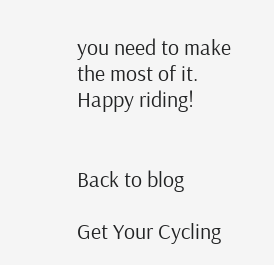you need to make the most of it. Happy riding!


Back to blog

Get Your Cycling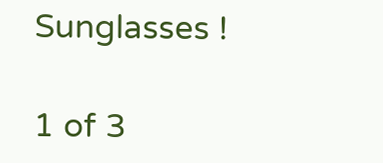Sunglasses !

1 of 3